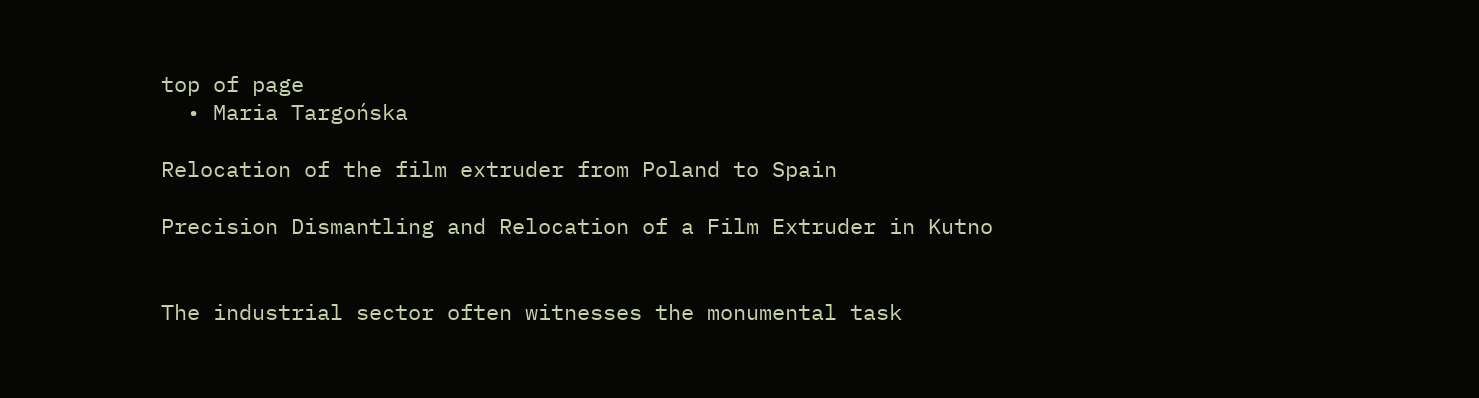top of page
  • Maria Targońska

Relocation of the film extruder from Poland to Spain

Precision Dismantling and Relocation of a Film Extruder in Kutno


The industrial sector often witnesses the monumental task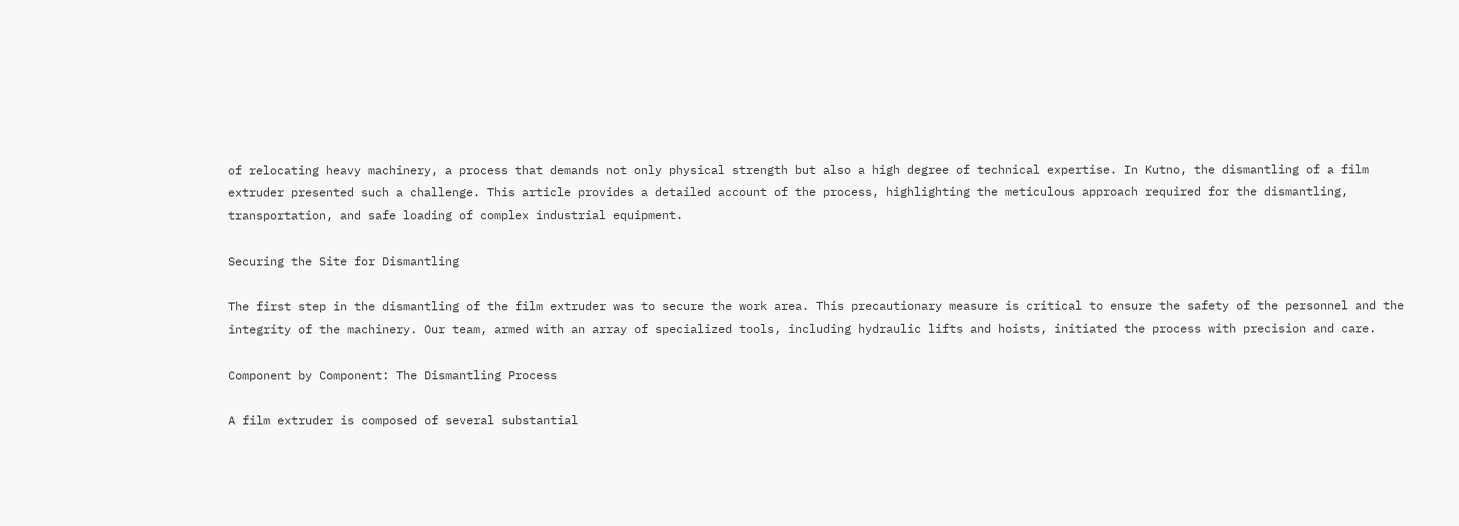of relocating heavy machinery, a process that demands not only physical strength but also a high degree of technical expertise. In Kutno, the dismantling of a film extruder presented such a challenge. This article provides a detailed account of the process, highlighting the meticulous approach required for the dismantling, transportation, and safe loading of complex industrial equipment.

Securing the Site for Dismantling

The first step in the dismantling of the film extruder was to secure the work area. This precautionary measure is critical to ensure the safety of the personnel and the integrity of the machinery. Our team, armed with an array of specialized tools, including hydraulic lifts and hoists, initiated the process with precision and care.

Component by Component: The Dismantling Process

A film extruder is composed of several substantial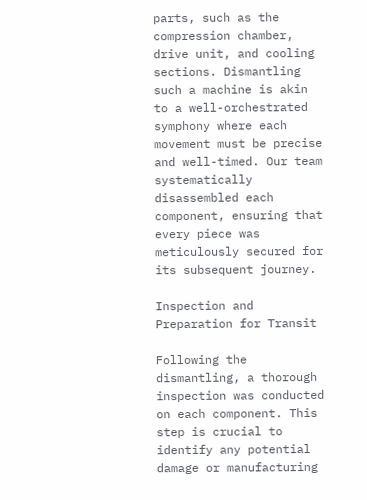parts, such as the compression chamber, drive unit, and cooling sections. Dismantling such a machine is akin to a well-orchestrated symphony where each movement must be precise and well-timed. Our team systematically disassembled each component, ensuring that every piece was meticulously secured for its subsequent journey.

Inspection and Preparation for Transit

Following the dismantling, a thorough inspection was conducted on each component. This step is crucial to identify any potential damage or manufacturing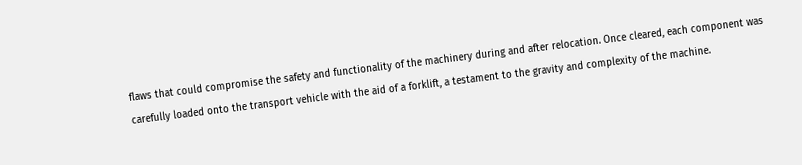flaws that could compromise the safety and functionality of the machinery during and after relocation. Once cleared, each component was carefully loaded onto the transport vehicle with the aid of a forklift, a testament to the gravity and complexity of the machine.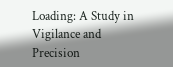Loading: A Study in Vigilance and Precision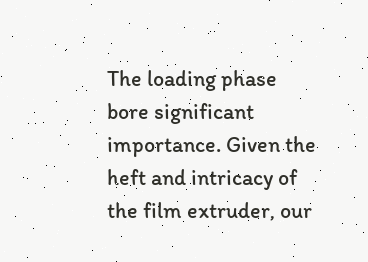The loading phase bore significant importance. Given the heft and intricacy of the film extruder, our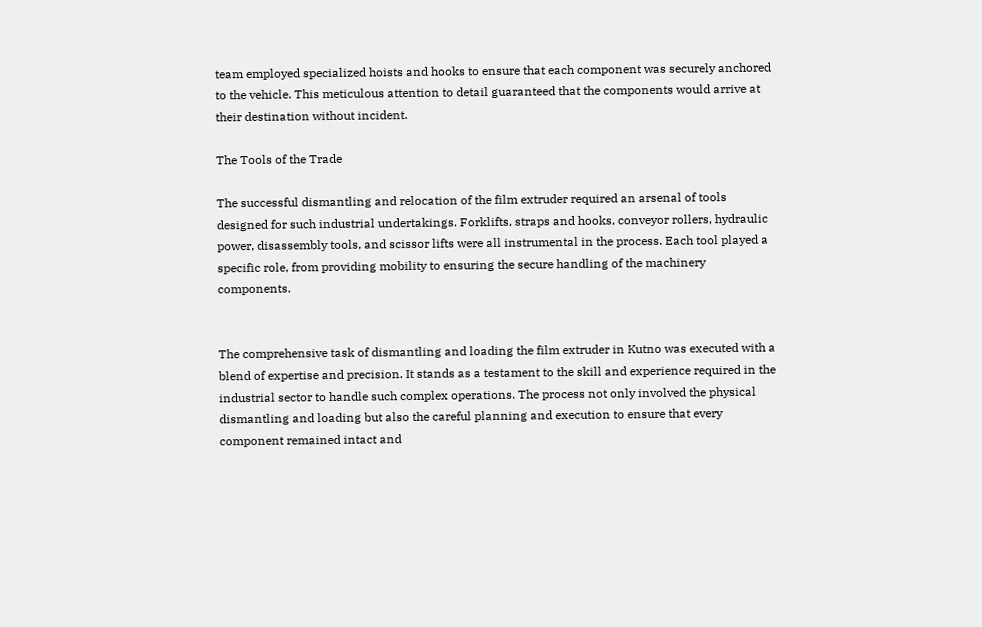team employed specialized hoists and hooks to ensure that each component was securely anchored to the vehicle. This meticulous attention to detail guaranteed that the components would arrive at their destination without incident.

The Tools of the Trade

The successful dismantling and relocation of the film extruder required an arsenal of tools designed for such industrial undertakings. Forklifts, straps and hooks, conveyor rollers, hydraulic power, disassembly tools, and scissor lifts were all instrumental in the process. Each tool played a specific role, from providing mobility to ensuring the secure handling of the machinery components.


The comprehensive task of dismantling and loading the film extruder in Kutno was executed with a blend of expertise and precision. It stands as a testament to the skill and experience required in the industrial sector to handle such complex operations. The process not only involved the physical dismantling and loading but also the careful planning and execution to ensure that every component remained intact and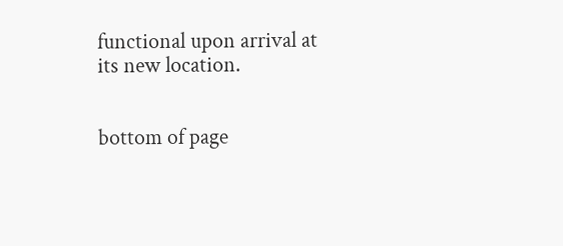functional upon arrival at its new location.


bottom of page